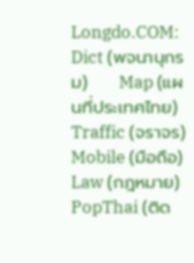Longdo.COM:      Dict (พจนานุกรม)     Map (แผนที่ประเทศไทย)     Traffic (จราจร)     Mobile (มือถือ)     Law (กฎหมาย)     PopThai (ติด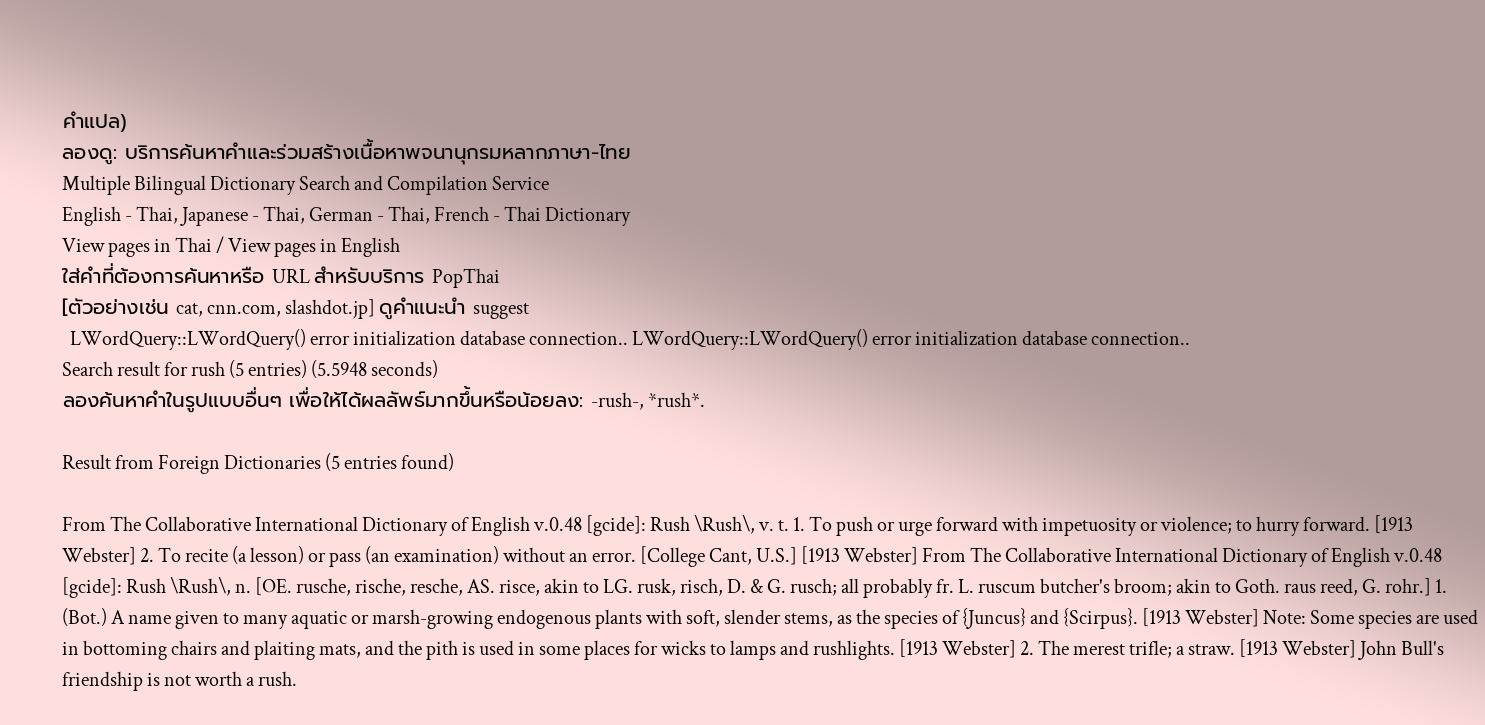คำแปล)
ลองดู: บริการค้นหาคำและร่วมสร้างเนื้อหาพจนานุกรมหลากภาษา-ไทย
Multiple Bilingual Dictionary Search and Compilation Service
English - Thai, Japanese - Thai, German - Thai, French - Thai Dictionary
View pages in Thai / View pages in English
ใส่คำที่ต้องการค้นหาหรือ URL สำหรับบริการ PopThai
[ตัวอย่างเช่น cat, cnn.com, slashdot.jp] ดูคำแนะนำ suggest
  LWordQuery::LWordQuery() error initialization database connection.. LWordQuery::LWordQuery() error initialization database connection..
Search result for rush (5 entries) (5.5948 seconds)
ลองค้นหาคำในรูปแบบอื่นๆ เพื่อให้ได้ผลลัพธ์มากขึ้นหรือน้อยลง: -rush-, *rush*.

Result from Foreign Dictionaries (5 entries found)

From The Collaborative International Dictionary of English v.0.48 [gcide]: Rush \Rush\, v. t. 1. To push or urge forward with impetuosity or violence; to hurry forward. [1913 Webster] 2. To recite (a lesson) or pass (an examination) without an error. [College Cant, U.S.] [1913 Webster] From The Collaborative International Dictionary of English v.0.48 [gcide]: Rush \Rush\, n. [OE. rusche, rische, resche, AS. risce, akin to LG. rusk, risch, D. & G. rusch; all probably fr. L. ruscum butcher's broom; akin to Goth. raus reed, G. rohr.] 1. (Bot.) A name given to many aquatic or marsh-growing endogenous plants with soft, slender stems, as the species of {Juncus} and {Scirpus}. [1913 Webster] Note: Some species are used in bottoming chairs and plaiting mats, and the pith is used in some places for wicks to lamps and rushlights. [1913 Webster] 2. The merest trifle; a straw. [1913 Webster] John Bull's friendship is not worth a rush.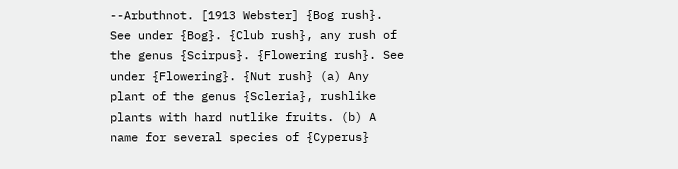--Arbuthnot. [1913 Webster] {Bog rush}. See under {Bog}. {Club rush}, any rush of the genus {Scirpus}. {Flowering rush}. See under {Flowering}. {Nut rush} (a) Any plant of the genus {Scleria}, rushlike plants with hard nutlike fruits. (b) A name for several species of {Cyperus}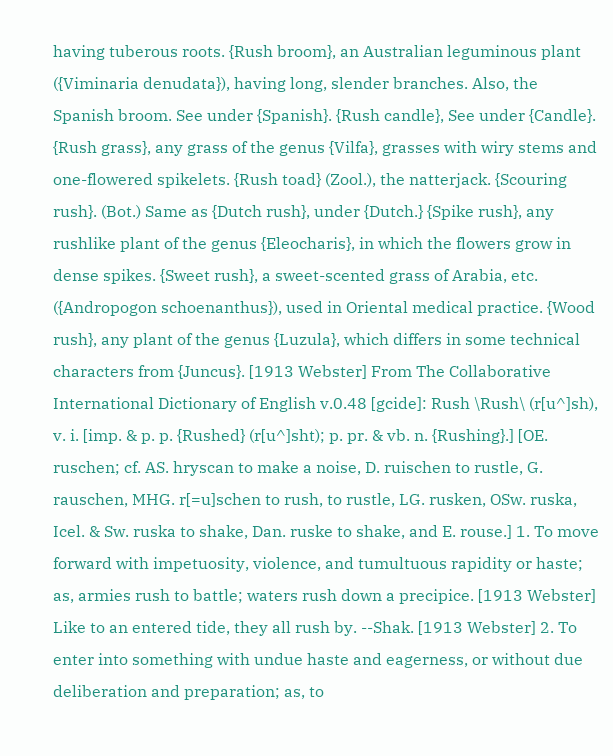having tuberous roots. {Rush broom}, an Australian leguminous plant ({Viminaria denudata}), having long, slender branches. Also, the Spanish broom. See under {Spanish}. {Rush candle}, See under {Candle}. {Rush grass}, any grass of the genus {Vilfa}, grasses with wiry stems and one-flowered spikelets. {Rush toad} (Zool.), the natterjack. {Scouring rush}. (Bot.) Same as {Dutch rush}, under {Dutch.} {Spike rush}, any rushlike plant of the genus {Eleocharis}, in which the flowers grow in dense spikes. {Sweet rush}, a sweet-scented grass of Arabia, etc. ({Andropogon schoenanthus}), used in Oriental medical practice. {Wood rush}, any plant of the genus {Luzula}, which differs in some technical characters from {Juncus}. [1913 Webster] From The Collaborative International Dictionary of English v.0.48 [gcide]: Rush \Rush\ (r[u^]sh), v. i. [imp. & p. p. {Rushed} (r[u^]sht); p. pr. & vb. n. {Rushing}.] [OE. ruschen; cf. AS. hryscan to make a noise, D. ruischen to rustle, G. rauschen, MHG. r[=u]schen to rush, to rustle, LG. rusken, OSw. ruska, Icel. & Sw. ruska to shake, Dan. ruske to shake, and E. rouse.] 1. To move forward with impetuosity, violence, and tumultuous rapidity or haste; as, armies rush to battle; waters rush down a precipice. [1913 Webster] Like to an entered tide, they all rush by. --Shak. [1913 Webster] 2. To enter into something with undue haste and eagerness, or without due deliberation and preparation; as, to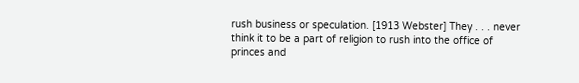rush business or speculation. [1913 Webster] They . . . never think it to be a part of religion to rush into the office of princes and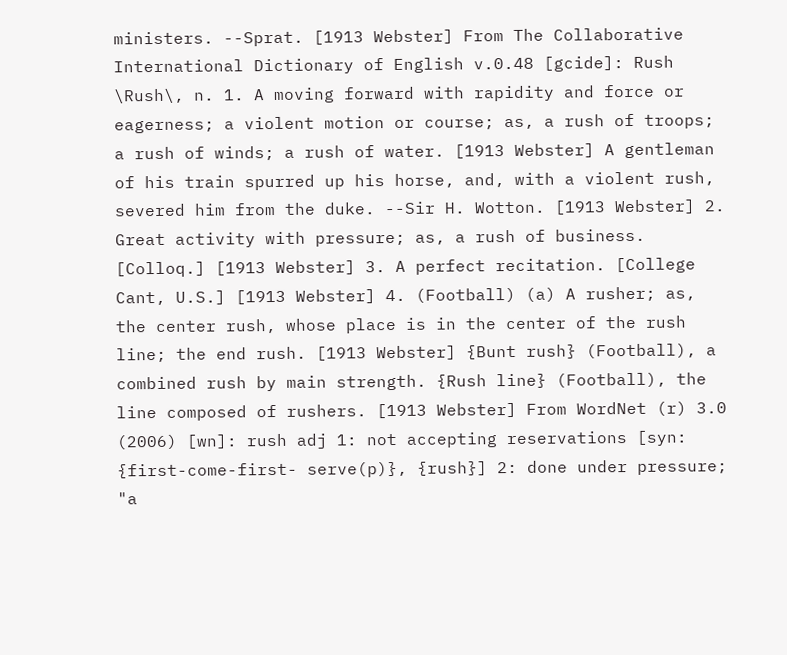ministers. --Sprat. [1913 Webster] From The Collaborative International Dictionary of English v.0.48 [gcide]: Rush \Rush\, n. 1. A moving forward with rapidity and force or eagerness; a violent motion or course; as, a rush of troops; a rush of winds; a rush of water. [1913 Webster] A gentleman of his train spurred up his horse, and, with a violent rush, severed him from the duke. --Sir H. Wotton. [1913 Webster] 2. Great activity with pressure; as, a rush of business. [Colloq.] [1913 Webster] 3. A perfect recitation. [College Cant, U.S.] [1913 Webster] 4. (Football) (a) A rusher; as, the center rush, whose place is in the center of the rush line; the end rush. [1913 Webster] {Bunt rush} (Football), a combined rush by main strength. {Rush line} (Football), the line composed of rushers. [1913 Webster] From WordNet (r) 3.0 (2006) [wn]: rush adj 1: not accepting reservations [syn: {first-come-first- serve(p)}, {rush}] 2: done under pressure; "a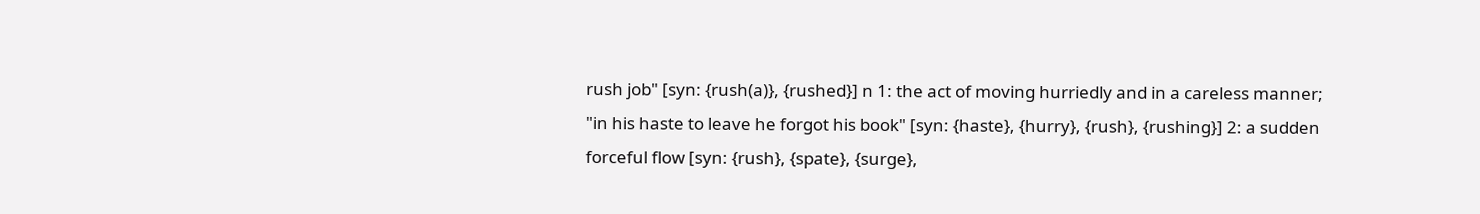rush job" [syn: {rush(a)}, {rushed}] n 1: the act of moving hurriedly and in a careless manner; "in his haste to leave he forgot his book" [syn: {haste}, {hurry}, {rush}, {rushing}] 2: a sudden forceful flow [syn: {rush}, {spate}, {surge},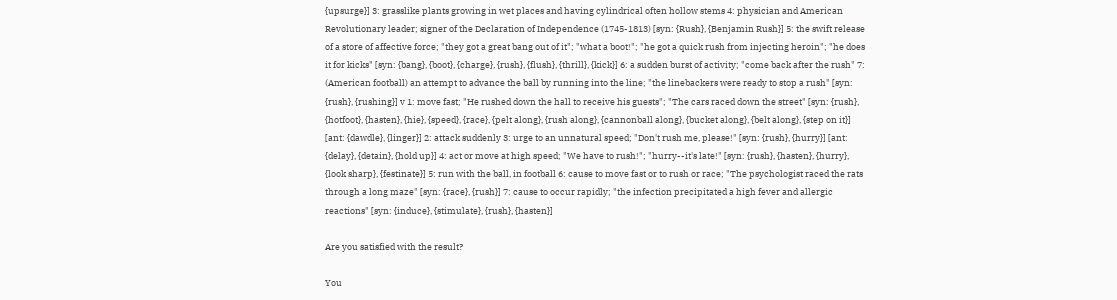{upsurge}] 3: grasslike plants growing in wet places and having cylindrical often hollow stems 4: physician and American Revolutionary leader; signer of the Declaration of Independence (1745-1813) [syn: {Rush}, {Benjamin Rush}] 5: the swift release of a store of affective force; "they got a great bang out of it"; "what a boot!"; "he got a quick rush from injecting heroin"; "he does it for kicks" [syn: {bang}, {boot}, {charge}, {rush}, {flush}, {thrill}, {kick}] 6: a sudden burst of activity; "come back after the rush" 7: (American football) an attempt to advance the ball by running into the line; "the linebackers were ready to stop a rush" [syn: {rush}, {rushing}] v 1: move fast; "He rushed down the hall to receive his guests"; "The cars raced down the street" [syn: {rush}, {hotfoot}, {hasten}, {hie}, {speed}, {race}, {pelt along}, {rush along}, {cannonball along}, {bucket along}, {belt along}, {step on it}] [ant: {dawdle}, {linger}] 2: attack suddenly 3: urge to an unnatural speed; "Don't rush me, please!" [syn: {rush}, {hurry}] [ant: {delay}, {detain}, {hold up}] 4: act or move at high speed; "We have to rush!"; "hurry--it's late!" [syn: {rush}, {hasten}, {hurry}, {look sharp}, {festinate}] 5: run with the ball, in football 6: cause to move fast or to rush or race; "The psychologist raced the rats through a long maze" [syn: {race}, {rush}] 7: cause to occur rapidly; "the infection precipitated a high fever and allergic reactions" [syn: {induce}, {stimulate}, {rush}, {hasten}]

Are you satisfied with the result?

You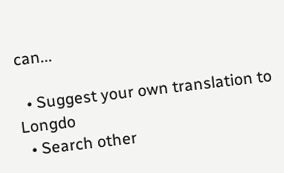can...

  • Suggest your own translation to Longdo
  • Search other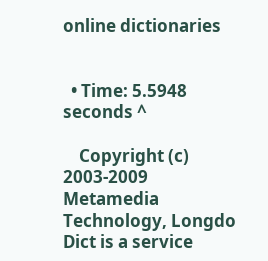online dictionaries


  • Time: 5.5948 seconds ^

    Copyright (c) 2003-2009 Metamedia Technology, Longdo Dict is a service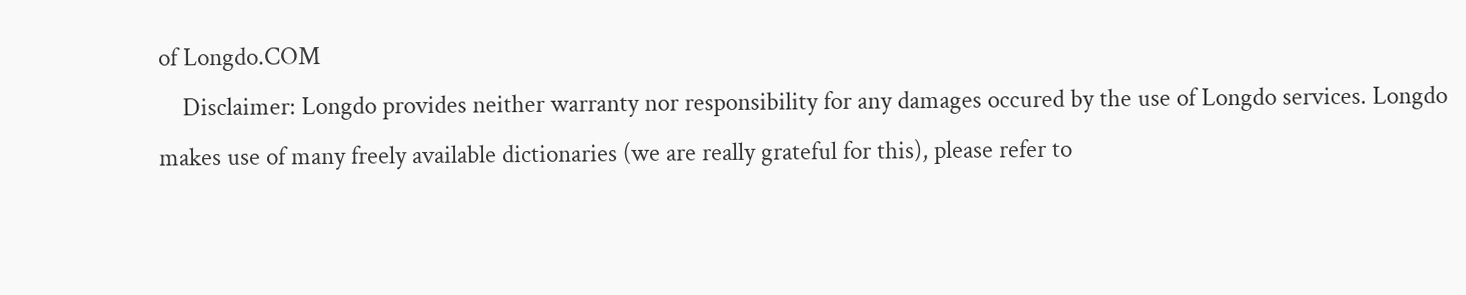of Longdo.COM
    Disclaimer: Longdo provides neither warranty nor responsibility for any damages occured by the use of Longdo services. Longdo makes use of many freely available dictionaries (we are really grateful for this), please refer to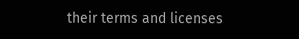their terms and licenses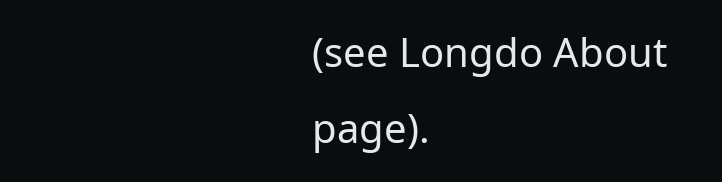(see Longdo About page).